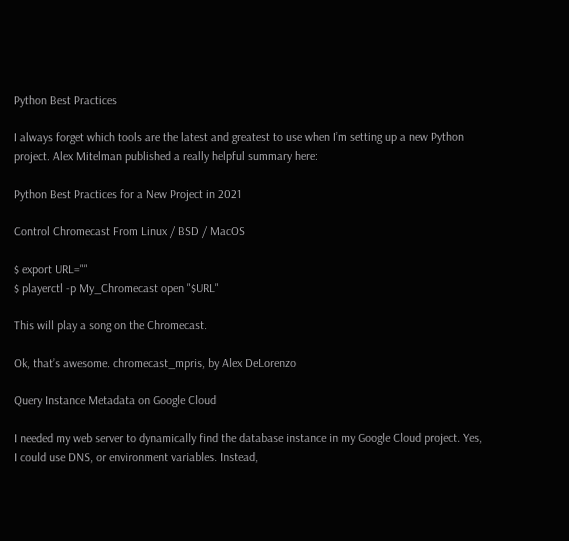Python Best Practices

I always forget which tools are the latest and greatest to use when I’m setting up a new Python project. Alex Mitelman published a really helpful summary here:

Python Best Practices for a New Project in 2021

Control Chromecast From Linux / BSD / MacOS

$ export URL=""
$ playerctl -p My_Chromecast open "$URL"

This will play a song on the Chromecast.

Ok, that’s awesome. chromecast_mpris, by Alex DeLorenzo

Query Instance Metadata on Google Cloud

I needed my web server to dynamically find the database instance in my Google Cloud project. Yes, I could use DNS, or environment variables. Instead,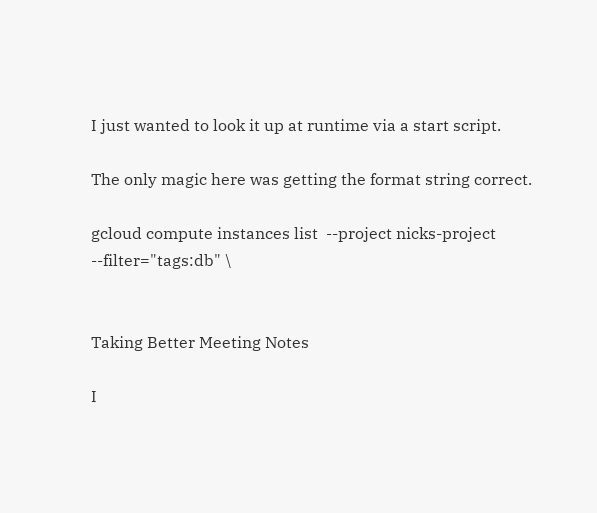I just wanted to look it up at runtime via a start script.

The only magic here was getting the format string correct.

gcloud compute instances list  --project nicks-project --filter="tags:db" \


Taking Better Meeting Notes

I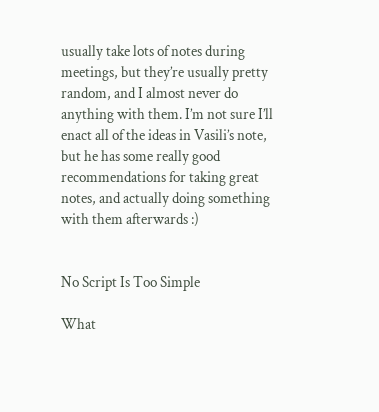usually take lots of notes during meetings, but they’re usually pretty random, and I almost never do anything with them. I’m not sure I’ll enact all of the ideas in Vasili’s note, but he has some really good recommendations for taking great notes, and actually doing something with them afterwards :)


No Script Is Too Simple

What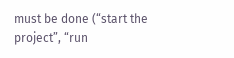must be done (“start the project”, “run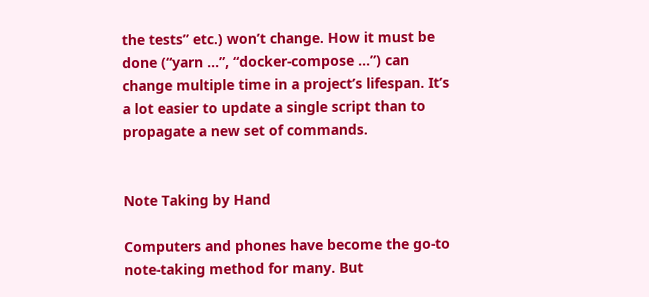the tests” etc.) won’t change. How it must be done (“yarn …”, “docker-compose …”) can change multiple time in a project’s lifespan. It’s a lot easier to update a single script than to propagate a new set of commands.


Note Taking by Hand

Computers and phones have become the go-to note-taking method for many. But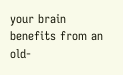your brain benefits from an old-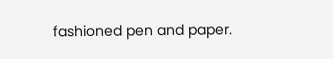fashioned pen and paper.